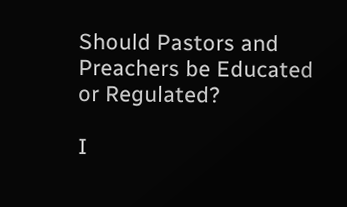Should Pastors and Preachers be Educated or Regulated?

I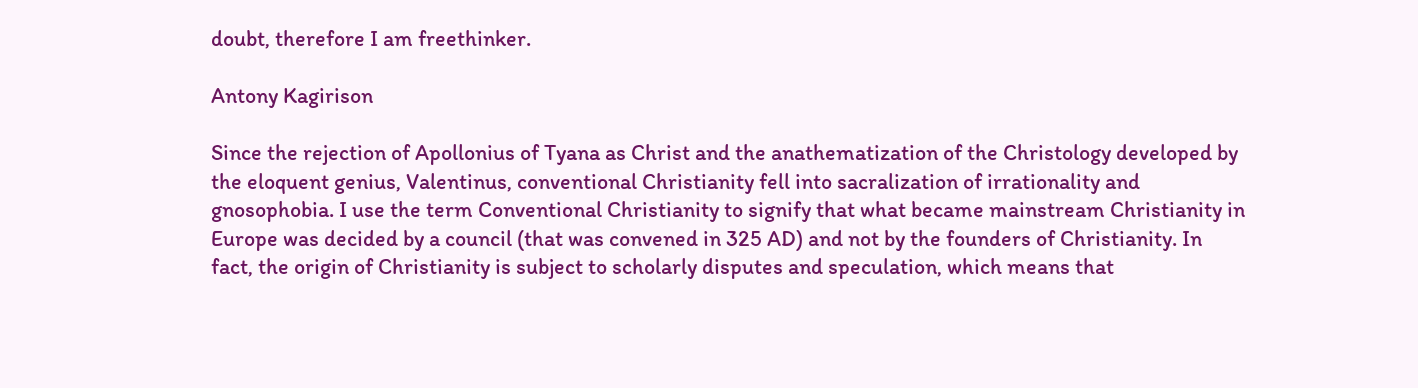doubt, therefore I am freethinker.

Antony Kagirison

Since the rejection of Apollonius of Tyana as Christ and the anathematization of the Christology developed by the eloquent genius, Valentinus, conventional Christianity fell into sacralization of irrationality and gnosophobia. I use the term Conventional Christianity to signify that what became mainstream Christianity in Europe was decided by a council (that was convened in 325 AD) and not by the founders of Christianity. In fact, the origin of Christianity is subject to scholarly disputes and speculation, which means that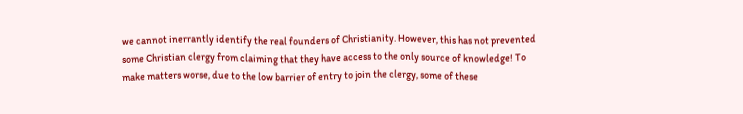we cannot inerrantly identify the real founders of Christianity. However, this has not prevented some Christian clergy from claiming that they have access to the only source of knowledge! To make matters worse, due to the low barrier of entry to join the clergy, some of these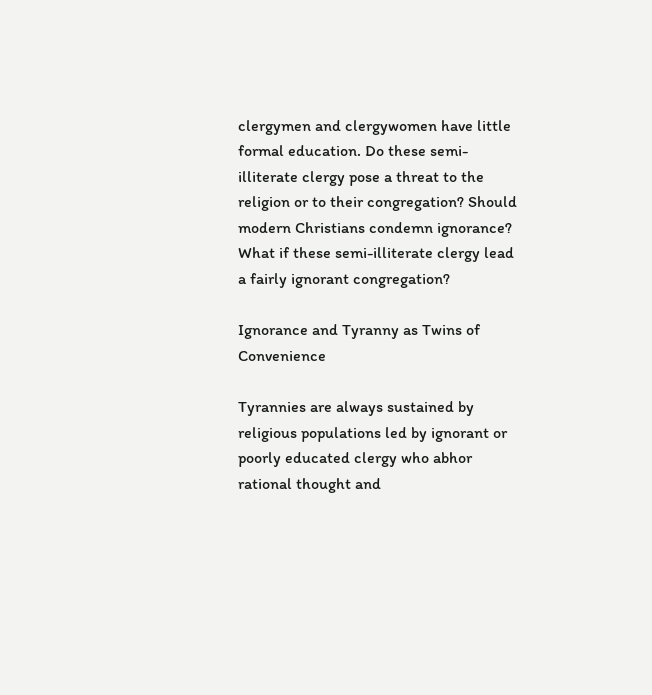clergymen and clergywomen have little formal education. Do these semi-illiterate clergy pose a threat to the religion or to their congregation? Should modern Christians condemn ignorance? What if these semi-illiterate clergy lead a fairly ignorant congregation?

Ignorance and Tyranny as Twins of Convenience

Tyrannies are always sustained by religious populations led by ignorant or poorly educated clergy who abhor rational thought and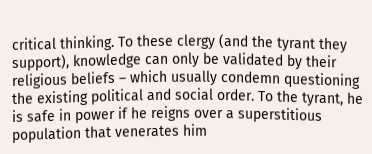critical thinking. To these clergy (and the tyrant they support), knowledge can only be validated by their religious beliefs – which usually condemn questioning the existing political and social order. To the tyrant, he is safe in power if he reigns over a superstitious population that venerates him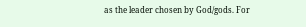as the leader chosen by God/gods. For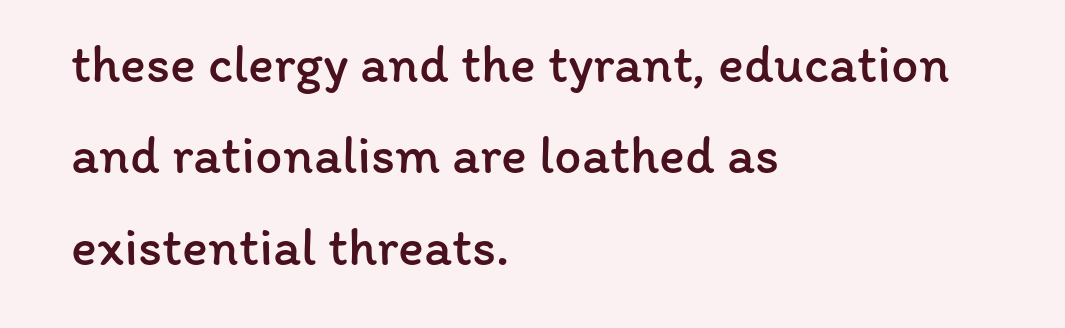these clergy and the tyrant, education and rationalism are loathed as existential threats.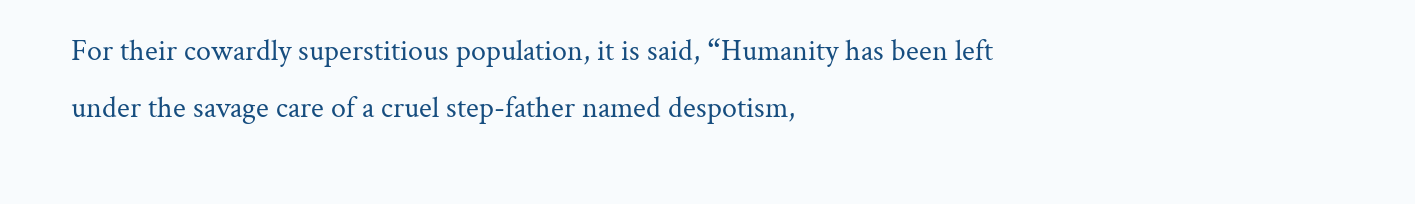For their cowardly superstitious population, it is said, “Humanity has been left under the savage care of a cruel step-father named despotism,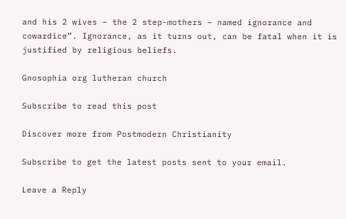and his 2 wives – the 2 step-mothers – named ignorance and cowardice”. Ignorance, as it turns out, can be fatal when it is justified by religious beliefs.

Gnosophia org lutheran church

Subscribe to read this post

Discover more from Postmodern Christianity

Subscribe to get the latest posts sent to your email.

Leave a Reply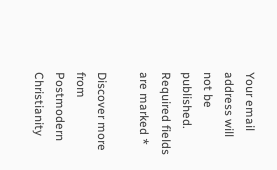Your email address will not be published. Required fields are marked *

Discover more from Postmodern Christianity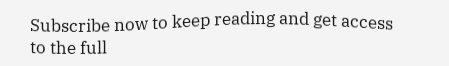Subscribe now to keep reading and get access to the full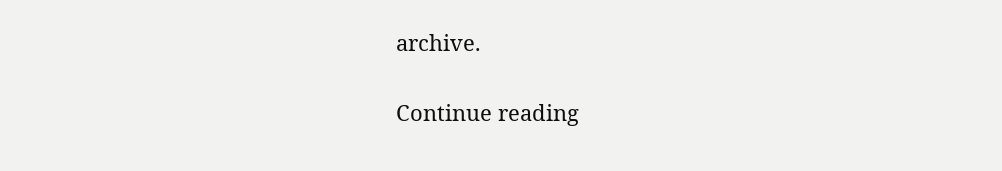archive.

Continue reading